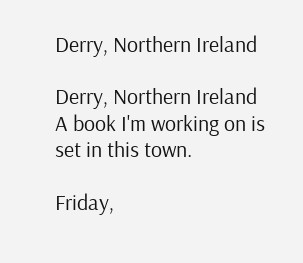Derry, Northern Ireland

Derry, Northern Ireland
A book I'm working on is set in this town.

Friday,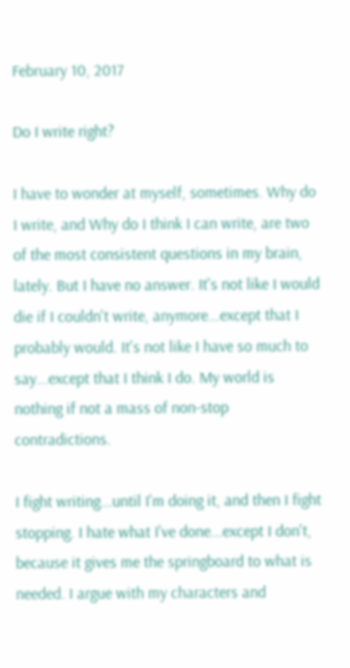February 10, 2017

Do I write right?

I have to wonder at myself, sometimes. Why do I write, and Why do I think I can write, are two of the most consistent questions in my brain, lately. But I have no answer. It's not like I would die if I couldn't write, anymore...except that I probably would. It's not like I have so much to say...except that I think I do. My world is nothing if not a mass of non-stop contradictions.

I fight writing...until I'm doing it, and then I fight stopping. I hate what I've done...except I don't, because it gives me the springboard to what is needed. I argue with my characters and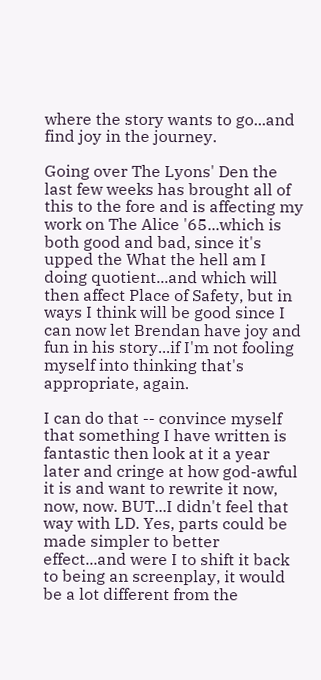where the story wants to go...and find joy in the journey.

Going over The Lyons' Den the last few weeks has brought all of this to the fore and is affecting my work on The Alice '65...which is both good and bad, since it's upped the What the hell am I doing quotient...and which will then affect Place of Safety, but in ways I think will be good since I can now let Brendan have joy and fun in his story...if I'm not fooling myself into thinking that's appropriate, again.

I can do that -- convince myself that something I have written is fantastic then look at it a year later and cringe at how god-awful it is and want to rewrite it now, now, now. BUT...I didn't feel that way with LD. Yes, parts could be made simpler to better effect...and were I to shift it back to being an screenplay, it would be a lot different from the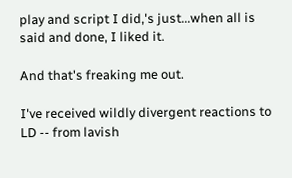play and script I did,'s just...when all is said and done, I liked it.

And that's freaking me out.

I've received wildly divergent reactions to LD -- from lavish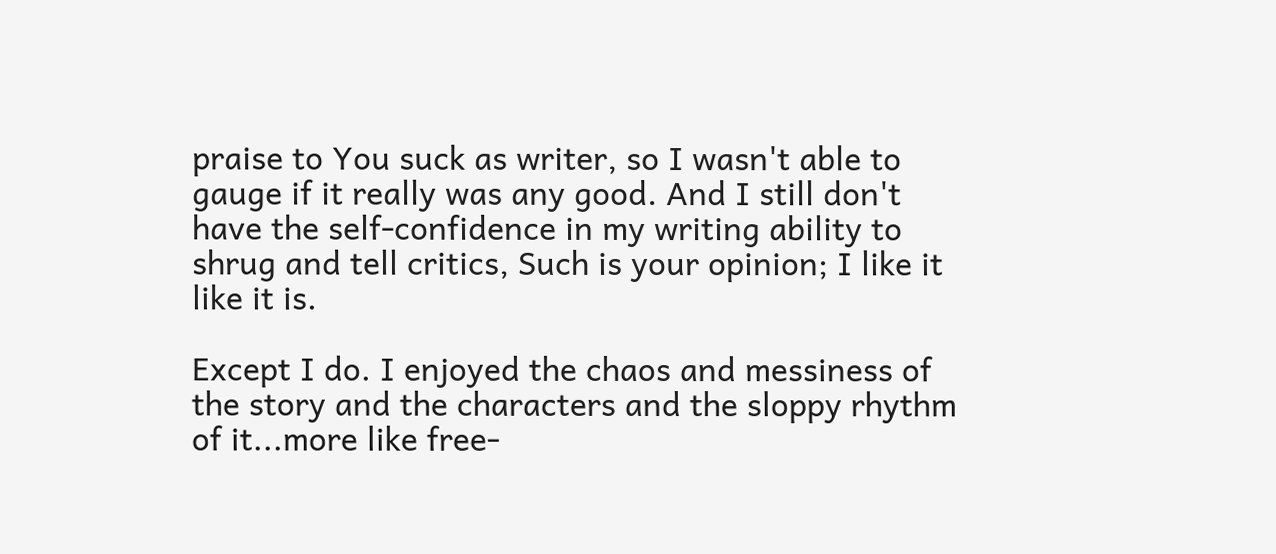praise to You suck as writer, so I wasn't able to gauge if it really was any good. And I still don't have the self-confidence in my writing ability to shrug and tell critics, Such is your opinion; I like it like it is.

Except I do. I enjoyed the chaos and messiness of the story and the characters and the sloppy rhythm of it...more like free-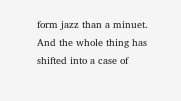form jazz than a minuet. And the whole thing has shifted into a case of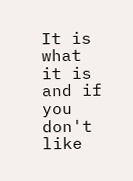It is what it is and if you don't like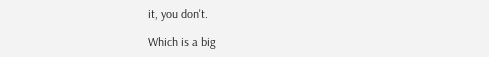it, you don't.

Which is a big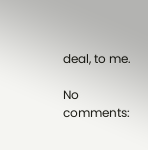deal, to me.

No comments: